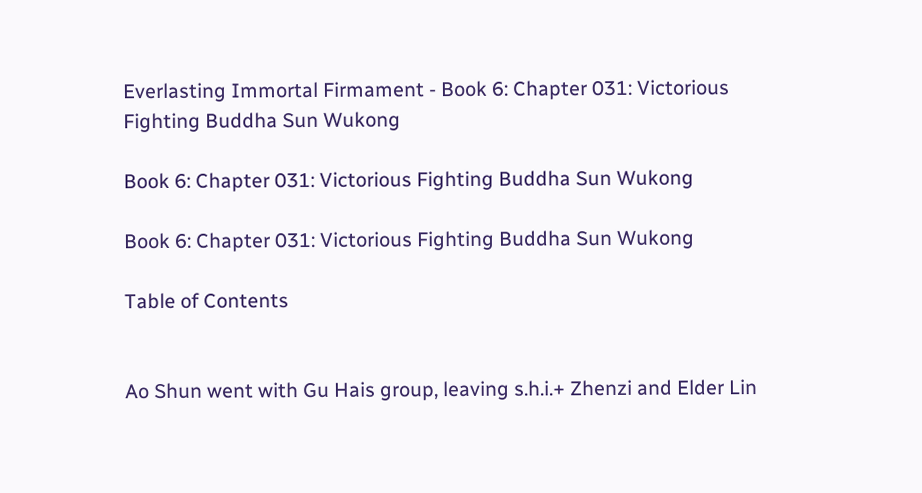Everlasting Immortal Firmament - Book 6: Chapter 031: Victorious Fighting Buddha Sun Wukong

Book 6: Chapter 031: Victorious Fighting Buddha Sun Wukong

Book 6: Chapter 031: Victorious Fighting Buddha Sun Wukong

Table of Contents


Ao Shun went with Gu Hais group, leaving s.h.i.+ Zhenzi and Elder Lin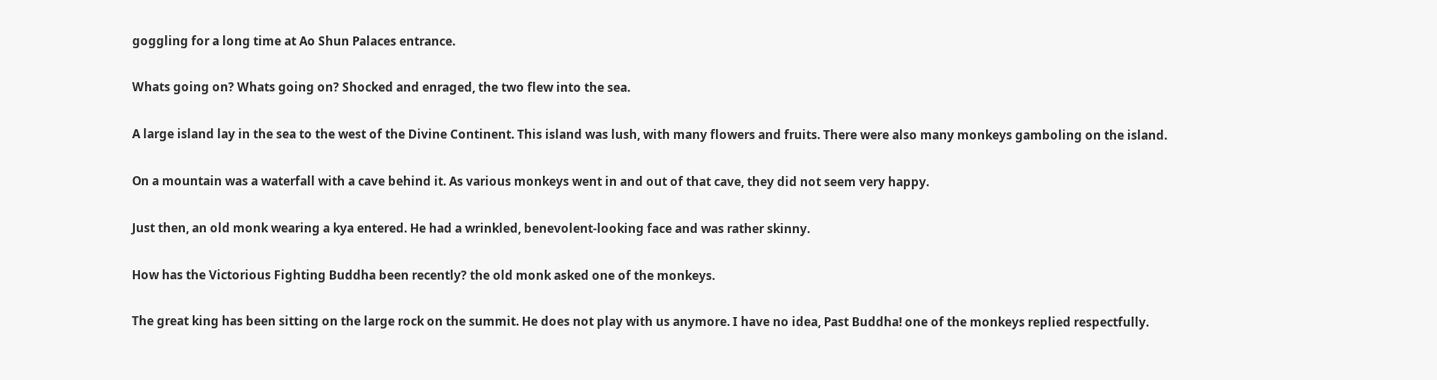goggling for a long time at Ao Shun Palaces entrance.

Whats going on? Whats going on? Shocked and enraged, the two flew into the sea.

A large island lay in the sea to the west of the Divine Continent. This island was lush, with many flowers and fruits. There were also many monkeys gamboling on the island.

On a mountain was a waterfall with a cave behind it. As various monkeys went in and out of that cave, they did not seem very happy.

Just then, an old monk wearing a kya entered. He had a wrinkled, benevolent-looking face and was rather skinny.

How has the Victorious Fighting Buddha been recently? the old monk asked one of the monkeys.

The great king has been sitting on the large rock on the summit. He does not play with us anymore. I have no idea, Past Buddha! one of the monkeys replied respectfully.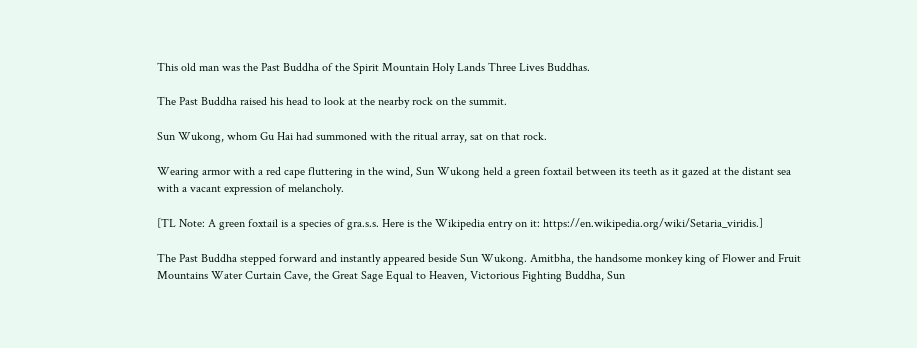This old man was the Past Buddha of the Spirit Mountain Holy Lands Three Lives Buddhas.

The Past Buddha raised his head to look at the nearby rock on the summit.

Sun Wukong, whom Gu Hai had summoned with the ritual array, sat on that rock.

Wearing armor with a red cape fluttering in the wind, Sun Wukong held a green foxtail between its teeth as it gazed at the distant sea with a vacant expression of melancholy.

[TL Note: A green foxtail is a species of gra.s.s. Here is the Wikipedia entry on it: https://en.wikipedia.org/wiki/Setaria_viridis.]

The Past Buddha stepped forward and instantly appeared beside Sun Wukong. Amitbha, the handsome monkey king of Flower and Fruit Mountains Water Curtain Cave, the Great Sage Equal to Heaven, Victorious Fighting Buddha, Sun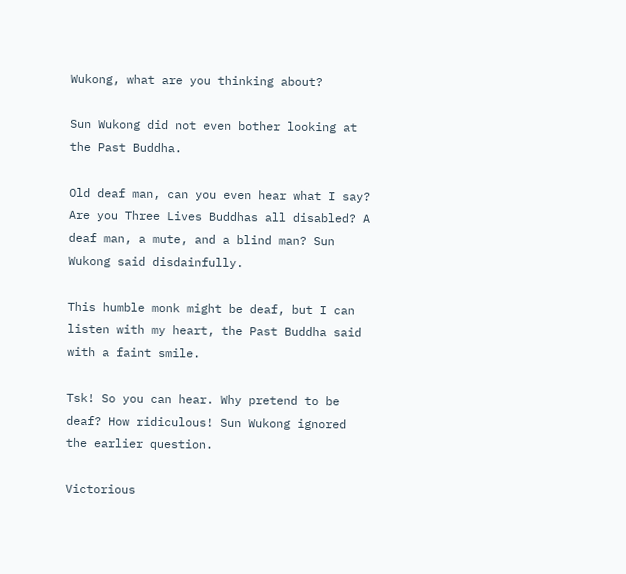Wukong, what are you thinking about?

Sun Wukong did not even bother looking at the Past Buddha.

Old deaf man, can you even hear what I say? Are you Three Lives Buddhas all disabled? A deaf man, a mute, and a blind man? Sun Wukong said disdainfully.

This humble monk might be deaf, but I can listen with my heart, the Past Buddha said with a faint smile.

Tsk! So you can hear. Why pretend to be deaf? How ridiculous! Sun Wukong ignored the earlier question.

Victorious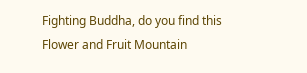Fighting Buddha, do you find this Flower and Fruit Mountain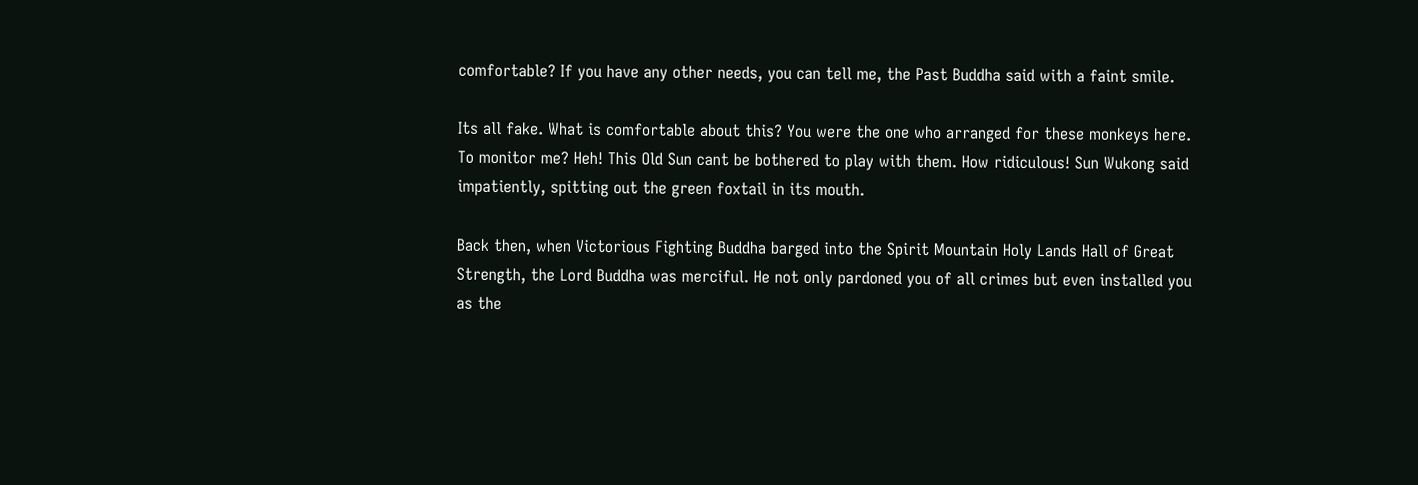comfortable? If you have any other needs, you can tell me, the Past Buddha said with a faint smile.

Its all fake. What is comfortable about this? You were the one who arranged for these monkeys here. To monitor me? Heh! This Old Sun cant be bothered to play with them. How ridiculous! Sun Wukong said impatiently, spitting out the green foxtail in its mouth.

Back then, when Victorious Fighting Buddha barged into the Spirit Mountain Holy Lands Hall of Great Strength, the Lord Buddha was merciful. He not only pardoned you of all crimes but even installed you as the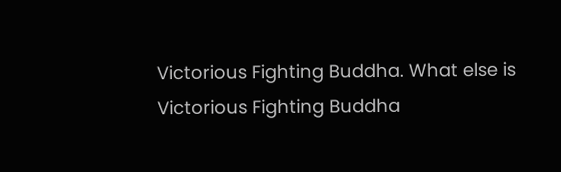Victorious Fighting Buddha. What else is Victorious Fighting Buddha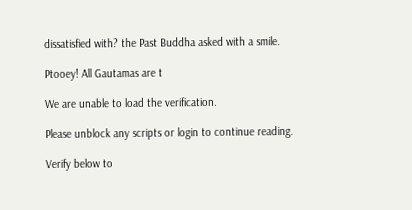dissatisfied with? the Past Buddha asked with a smile.

Ptooey! All Gautamas are t

We are unable to load the verification.

Please unblock any scripts or login to continue reading.

Verify below to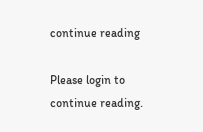continue reading

Please login to continue reading.